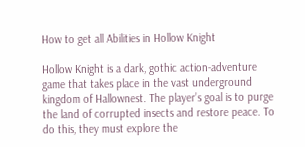How to get all Abilities in Hollow Knight

Hollow Knight is a dark, gothic action-adventure game that takes place in the vast underground kingdom of Hallownest. The player’s goal is to purge the land of corrupted insects and restore peace. To do this, they must explore the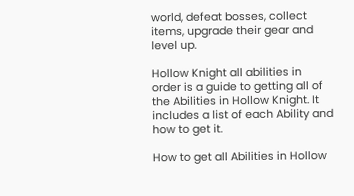world, defeat bosses, collect items, upgrade their gear and level up.

Hollow Knight all abilities in order is a guide to getting all of the Abilities in Hollow Knight. It includes a list of each Ability and how to get it.

How to get all Abilities in Hollow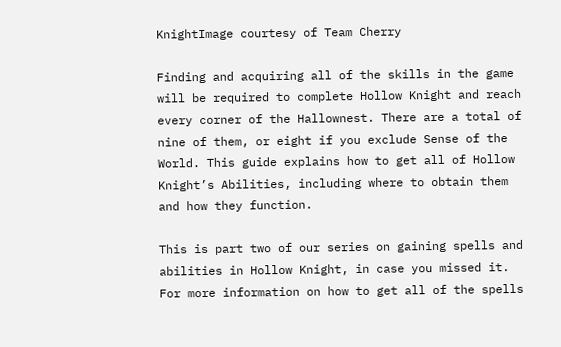KnightImage courtesy of Team Cherry

Finding and acquiring all of the skills in the game will be required to complete Hollow Knight and reach every corner of the Hallownest. There are a total of nine of them, or eight if you exclude Sense of the World. This guide explains how to get all of Hollow Knight’s Abilities, including where to obtain them and how they function.

This is part two of our series on gaining spells and abilities in Hollow Knight, in case you missed it. For more information on how to get all of the spells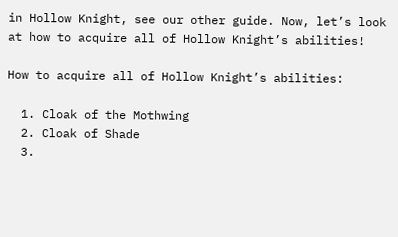in Hollow Knight, see our other guide. Now, let’s look at how to acquire all of Hollow Knight’s abilities!

How to acquire all of Hollow Knight’s abilities:

  1. Cloak of the Mothwing
  2. Cloak of Shade
  3.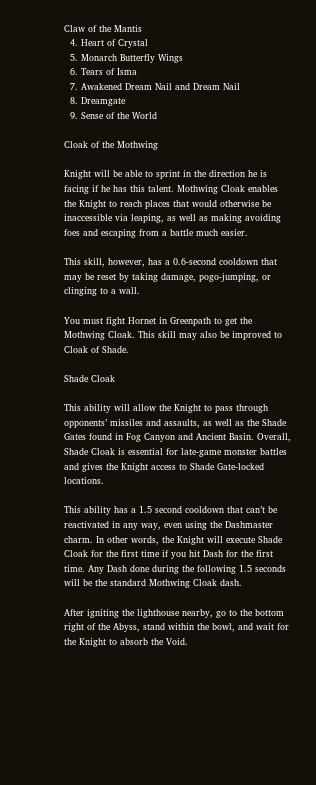Claw of the Mantis
  4. Heart of Crystal
  5. Monarch Butterfly Wings
  6. Tears of Isma
  7. Awakened Dream Nail and Dream Nail
  8. Dreamgate
  9. Sense of the World

Cloak of the Mothwing

Knight will be able to sprint in the direction he is facing if he has this talent. Mothwing Cloak enables the Knight to reach places that would otherwise be inaccessible via leaping, as well as making avoiding foes and escaping from a battle much easier.

This skill, however, has a 0.6-second cooldown that may be reset by taking damage, pogo-jumping, or clinging to a wall.

You must fight Hornet in Greenpath to get the Mothwing Cloak. This skill may also be improved to Cloak of Shade.

Shade Cloak

This ability will allow the Knight to pass through opponents’ missiles and assaults, as well as the Shade Gates found in Fog Canyon and Ancient Basin. Overall, Shade Cloak is essential for late-game monster battles and gives the Knight access to Shade Gate-locked locations.

This ability has a 1.5 second cooldown that can’t be reactivated in any way, even using the Dashmaster charm. In other words, the Knight will execute Shade Cloak for the first time if you hit Dash for the first time. Any Dash done during the following 1.5 seconds will be the standard Mothwing Cloak dash.

After igniting the lighthouse nearby, go to the bottom right of the Abyss, stand within the bowl, and wait for the Knight to absorb the Void.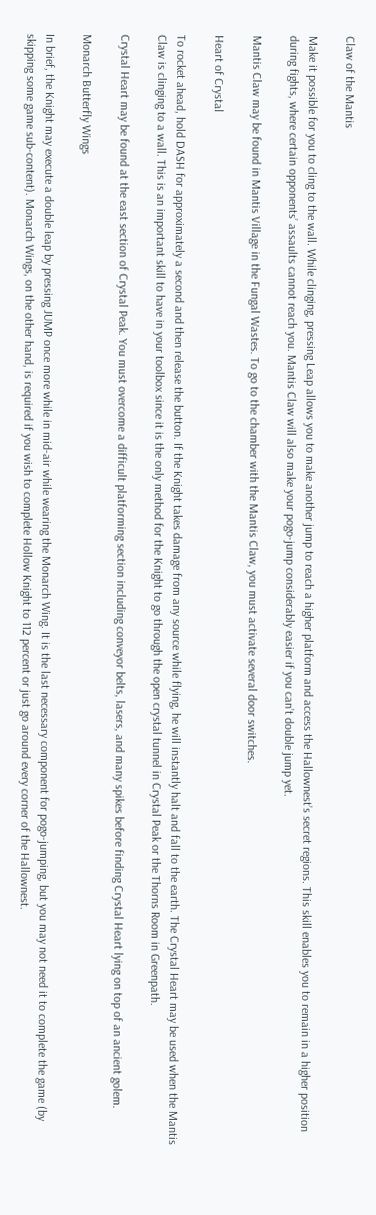Claw of the Mantis

Make it possible for you to cling to the wall. While clinging, pressing Leap allows you to make another jump to reach a higher platform and access the Hallownest’s secret regions. This skill enables you to remain in a higher position during fights, where certain opponents’ assaults cannot reach you. Mantis Claw will also make your pogo-jump considerably easier if you can’t double jump yet.

Mantis Claw may be found in Mantis Village in the Fungal Wastes. To go to the chamber with the Mantis Claw, you must activate several door switches.

Heart of Crystal

To rocket ahead, hold DASH for approximately a second and then release the button. If the Knight takes damage from any source while flying, he will instantly halt and fall to the earth. The Crystal Heart may be used when the Mantis Claw is clinging to a wall. This is an important skill to have in your toolbox since it is the only method for the Knight to go through the open crystal tunnel in Crystal Peak or the Thorns Room in Greenpath.

Crystal Heart may be found at the east section of Crystal Peak. You must overcome a difficult platforming section including conveyor belts, lasers, and many spikes before finding Crystal Heart lying on top of an ancient golem.

Monarch Butterfly Wings

In brief, the Knight may execute a double leap by pressing JUMP once more while in mid-air while wearing the Monarch Wing. It is the last necessary component for pogo-jumping, but you may not need it to complete the game (by skipping some game sub-content). Monarch Wings, on the other hand, is required if you wish to complete Hollow Knight to 112 percent or just go around every corner of the Hallownest.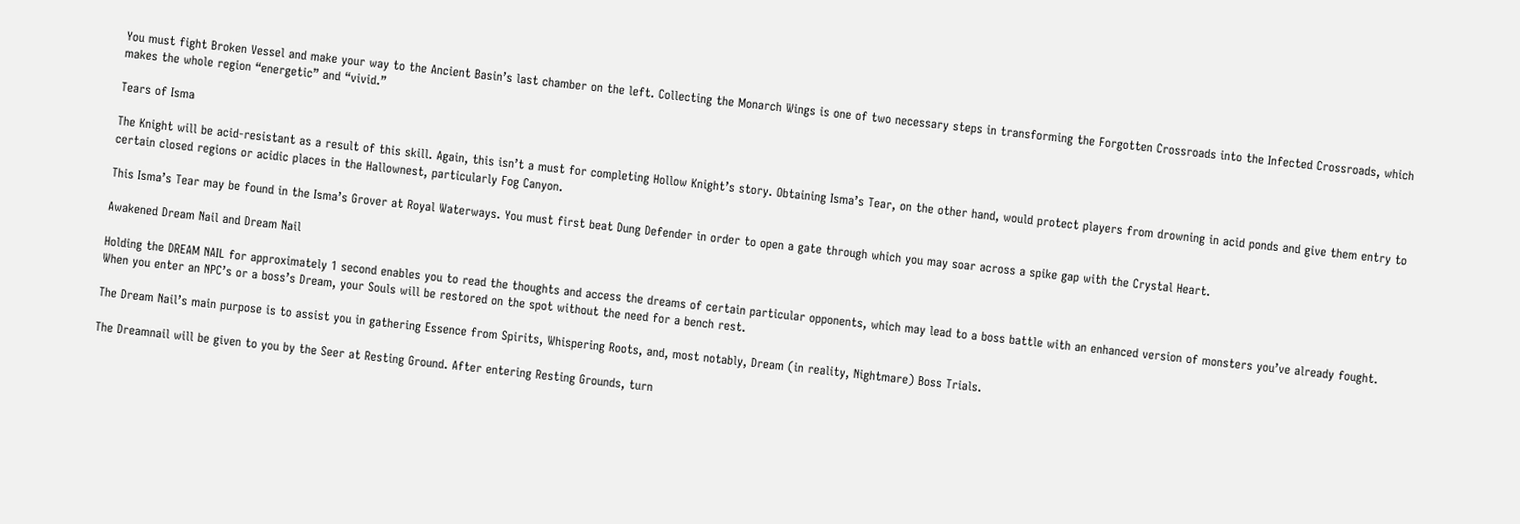You must fight Broken Vessel and make your way to the Ancient Basin’s last chamber on the left. Collecting the Monarch Wings is one of two necessary steps in transforming the Forgotten Crossroads into the Infected Crossroads, which makes the whole region “energetic” and “vivid.”

Tears of Isma

The Knight will be acid-resistant as a result of this skill. Again, this isn’t a must for completing Hollow Knight’s story. Obtaining Isma’s Tear, on the other hand, would protect players from drowning in acid ponds and give them entry to certain closed regions or acidic places in the Hallownest, particularly Fog Canyon.

This Isma’s Tear may be found in the Isma’s Grover at Royal Waterways. You must first beat Dung Defender in order to open a gate through which you may soar across a spike gap with the Crystal Heart.

Awakened Dream Nail and Dream Nail

Holding the DREAM NAIL for approximately 1 second enables you to read the thoughts and access the dreams of certain particular opponents, which may lead to a boss battle with an enhanced version of monsters you’ve already fought. When you enter an NPC’s or a boss’s Dream, your Souls will be restored on the spot without the need for a bench rest.

The Dream Nail’s main purpose is to assist you in gathering Essence from Spirits, Whispering Roots, and, most notably, Dream (in reality, Nightmare) Boss Trials.

The Dreamnail will be given to you by the Seer at Resting Ground. After entering Resting Grounds, turn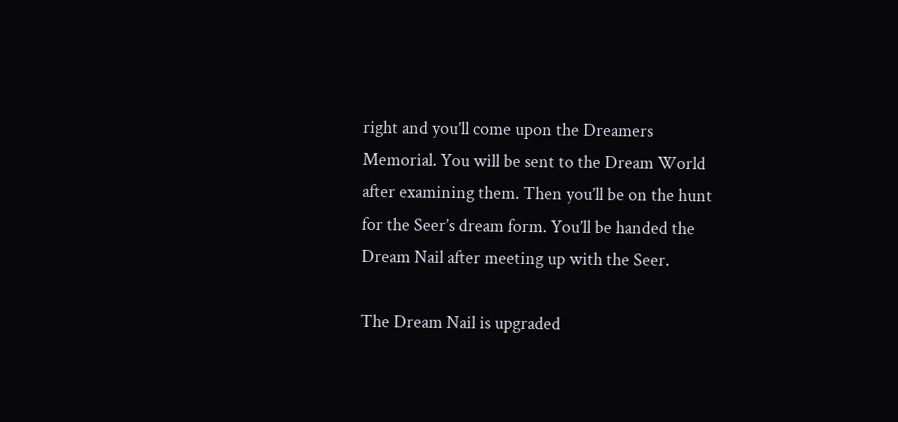right and you’ll come upon the Dreamers Memorial. You will be sent to the Dream World after examining them. Then you’ll be on the hunt for the Seer’s dream form. You’ll be handed the Dream Nail after meeting up with the Seer.

The Dream Nail is upgraded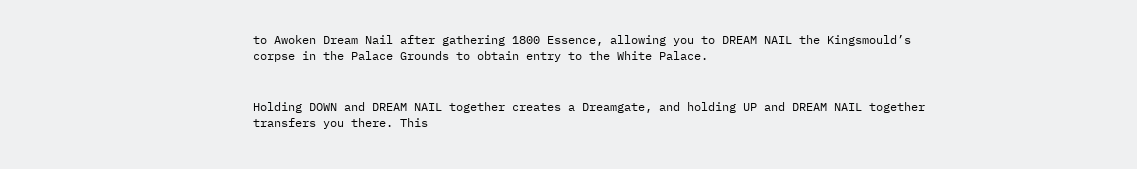to Awoken Dream Nail after gathering 1800 Essence, allowing you to DREAM NAIL the Kingsmould’s corpse in the Palace Grounds to obtain entry to the White Palace.


Holding DOWN and DREAM NAIL together creates a Dreamgate, and holding UP and DREAM NAIL together transfers you there. This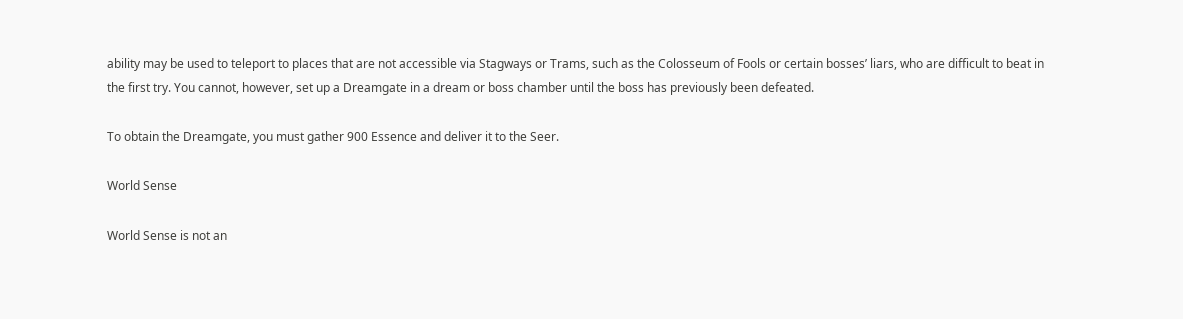ability may be used to teleport to places that are not accessible via Stagways or Trams, such as the Colosseum of Fools or certain bosses’ liars, who are difficult to beat in the first try. You cannot, however, set up a Dreamgate in a dream or boss chamber until the boss has previously been defeated.

To obtain the Dreamgate, you must gather 900 Essence and deliver it to the Seer.

World Sense

World Sense is not an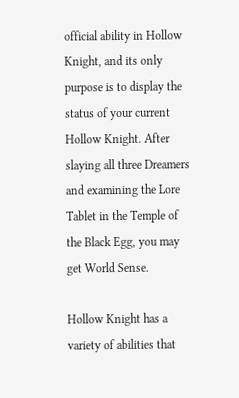official ability in Hollow Knight, and its only purpose is to display the status of your current Hollow Knight. After slaying all three Dreamers and examining the Lore Tablet in the Temple of the Black Egg, you may get World Sense.

Hollow Knight has a variety of abilities that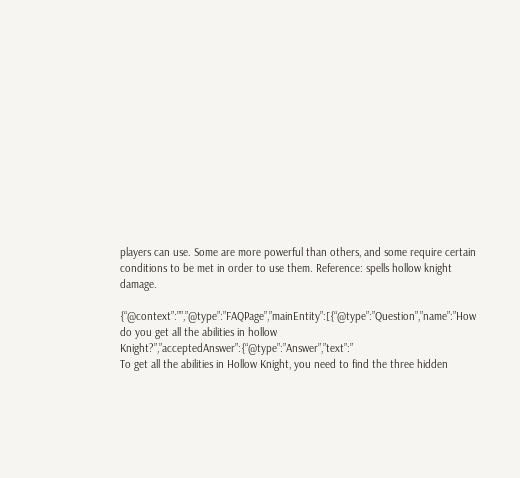players can use. Some are more powerful than others, and some require certain conditions to be met in order to use them. Reference: spells hollow knight damage.

{“@context”:””,”@type”:”FAQPage”,”mainEntity”:[{“@type”:”Question”,”name”:”How do you get all the abilities in hollow Knight?”,”acceptedAnswer”:{“@type”:”Answer”,”text”:”
To get all the abilities in Hollow Knight, you need to find the three hidden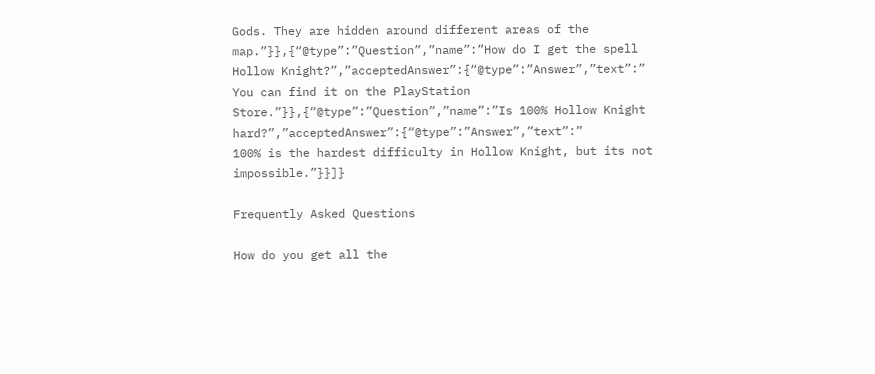Gods. They are hidden around different areas of the map.”}},{“@type”:”Question”,”name”:”How do I get the spell Hollow Knight?”,”acceptedAnswer”:{“@type”:”Answer”,”text”:”
You can find it on the PlayStation Store.”}},{“@type”:”Question”,”name”:”Is 100% Hollow Knight hard?”,”acceptedAnswer”:{“@type”:”Answer”,”text”:”
100% is the hardest difficulty in Hollow Knight, but its not impossible.”}}]}

Frequently Asked Questions

How do you get all the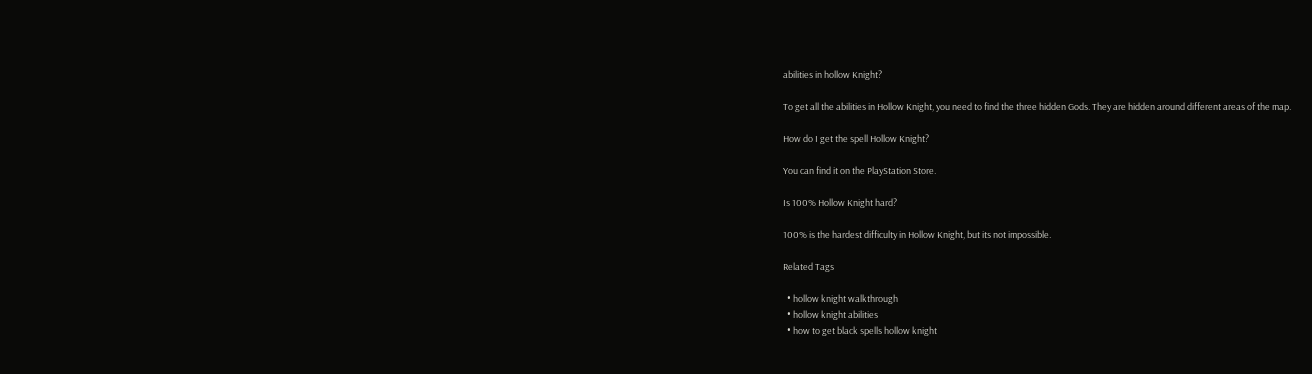abilities in hollow Knight?

To get all the abilities in Hollow Knight, you need to find the three hidden Gods. They are hidden around different areas of the map.

How do I get the spell Hollow Knight?

You can find it on the PlayStation Store.

Is 100% Hollow Knight hard?

100% is the hardest difficulty in Hollow Knight, but its not impossible.

Related Tags

  • hollow knight walkthrough
  • hollow knight abilities
  • how to get black spells hollow knight